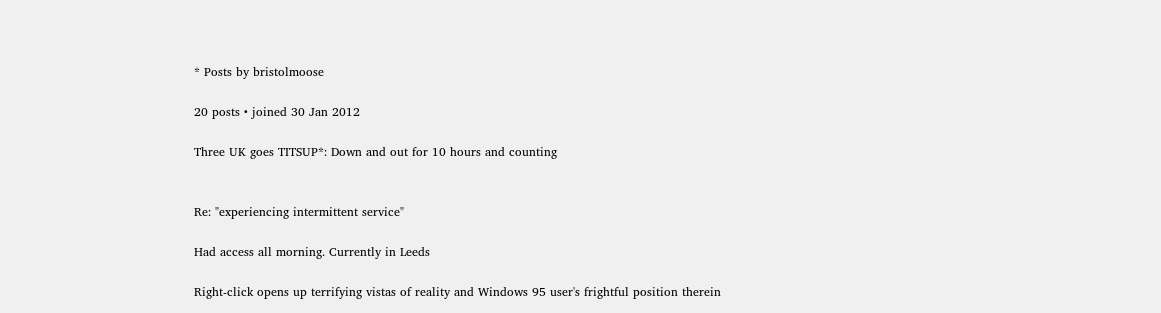* Posts by bristolmoose

20 posts • joined 30 Jan 2012

Three UK goes TITSUP*: Down and out for 10 hours and counting


Re: "experiencing intermittent service"

Had access all morning. Currently in Leeds

Right-click opens up terrifying vistas of reality and Windows 95 user's frightful position therein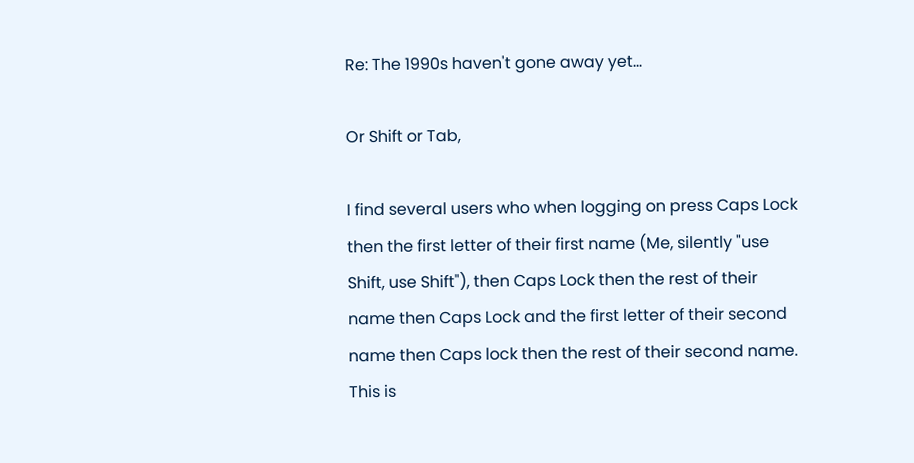Re: The 1990s haven't gone away yet...

Or Shift or Tab,

I find several users who when logging on press Caps Lock then the first letter of their first name (Me, silently "use Shift, use Shift"), then Caps Lock then the rest of their name then Caps Lock and the first letter of their second name then Caps lock then the rest of their second name. This is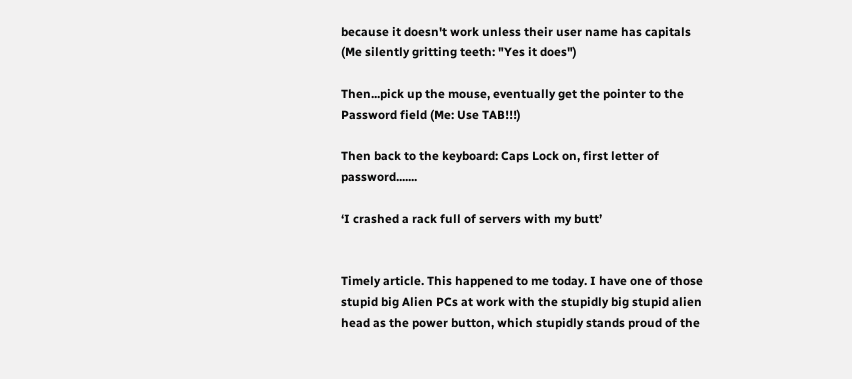because it doesn't work unless their user name has capitals (Me silently gritting teeth: "Yes it does")

Then...pick up the mouse, eventually get the pointer to the Password field (Me: Use TAB!!!)

Then back to the keyboard: Caps Lock on, first letter of password.......

‘I crashed a rack full of servers with my butt’


Timely article. This happened to me today. I have one of those stupid big Alien PCs at work with the stupidly big stupid alien head as the power button, which stupidly stands proud of the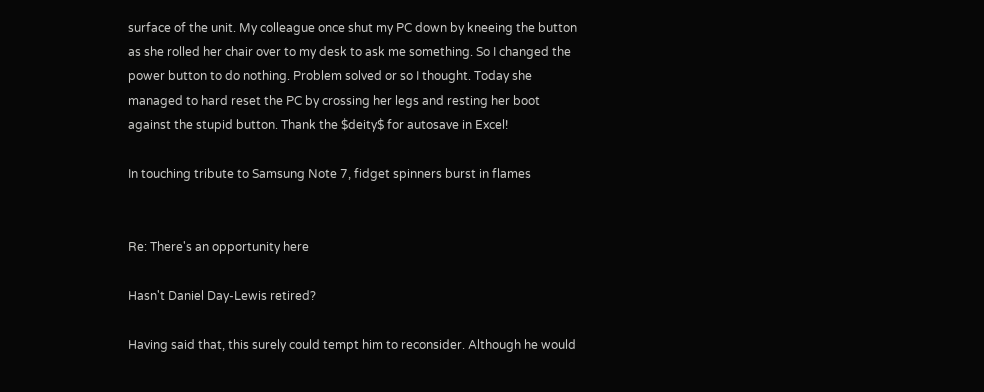surface of the unit. My colleague once shut my PC down by kneeing the button as she rolled her chair over to my desk to ask me something. So I changed the power button to do nothing. Problem solved or so I thought. Today she managed to hard reset the PC by crossing her legs and resting her boot against the stupid button. Thank the $deity$ for autosave in Excel!

In touching tribute to Samsung Note 7, fidget spinners burst in flames


Re: There's an opportunity here

Hasn't Daniel Day-Lewis retired?

Having said that, this surely could tempt him to reconsider. Although he would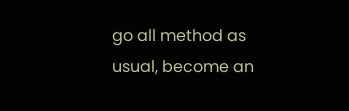go all method as usual, become an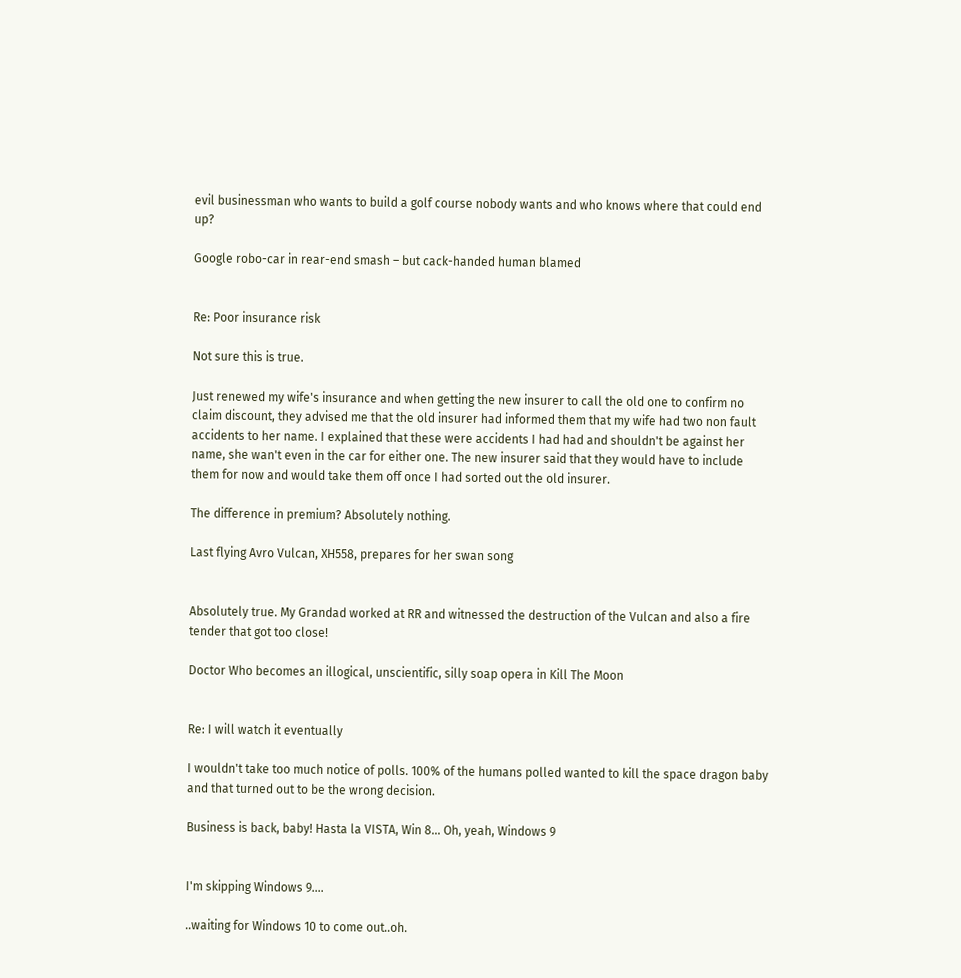evil businessman who wants to build a golf course nobody wants and who knows where that could end up?

Google robo-car in rear-end smash – but cack-handed human blamed


Re: Poor insurance risk

Not sure this is true.

Just renewed my wife's insurance and when getting the new insurer to call the old one to confirm no claim discount, they advised me that the old insurer had informed them that my wife had two non fault accidents to her name. I explained that these were accidents I had had and shouldn't be against her name, she wan't even in the car for either one. The new insurer said that they would have to include them for now and would take them off once I had sorted out the old insurer.

The difference in premium? Absolutely nothing.

Last flying Avro Vulcan, XH558, prepares for her swan song


Absolutely true. My Grandad worked at RR and witnessed the destruction of the Vulcan and also a fire tender that got too close!

Doctor Who becomes an illogical, unscientific, silly soap opera in Kill The Moon


Re: I will watch it eventually

I wouldn't take too much notice of polls. 100% of the humans polled wanted to kill the space dragon baby and that turned out to be the wrong decision.

Business is back, baby! Hasta la VISTA, Win 8... Oh, yeah, Windows 9


I'm skipping Windows 9....

..waiting for Windows 10 to come out..oh.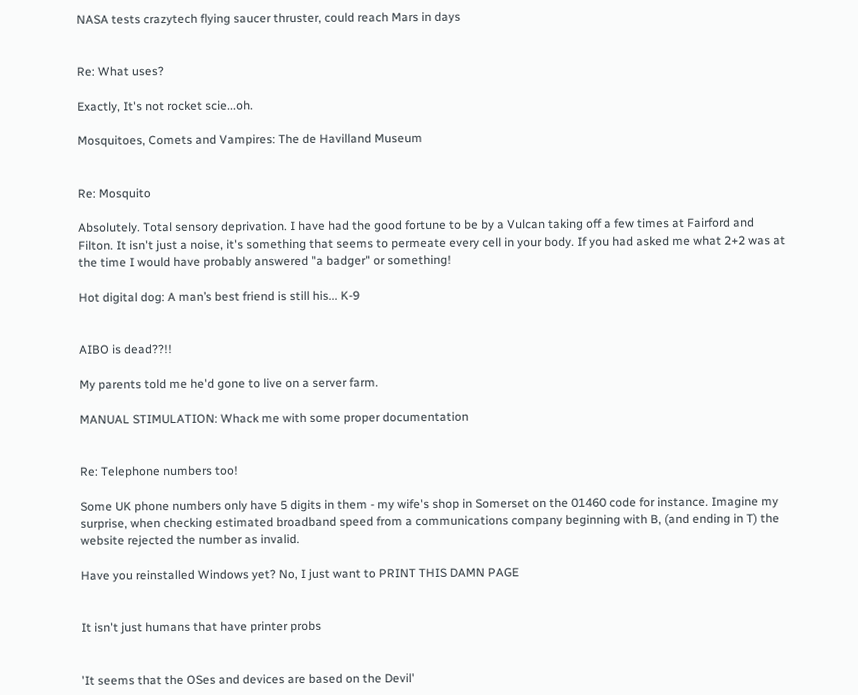NASA tests crazytech flying saucer thruster, could reach Mars in days


Re: What uses?

Exactly, It's not rocket scie...oh.

Mosquitoes, Comets and Vampires: The de Havilland Museum


Re: Mosquito

Absolutely. Total sensory deprivation. I have had the good fortune to be by a Vulcan taking off a few times at Fairford and Filton. It isn't just a noise, it's something that seems to permeate every cell in your body. If you had asked me what 2+2 was at the time I would have probably answered "a badger" or something!

Hot digital dog: A man’s best friend is still his... K-9


AIBO is dead??!!

My parents told me he'd gone to live on a server farm.

MANUAL STIMULATION: Whack me with some proper documentation


Re: Telephone numbers too!

Some UK phone numbers only have 5 digits in them - my wife's shop in Somerset on the 01460 code for instance. Imagine my surprise, when checking estimated broadband speed from a communications company beginning with B, (and ending in T) the website rejected the number as invalid.

Have you reinstalled Windows yet? No, I just want to PRINT THIS DAMN PAGE


It isn't just humans that have printer probs


'It seems that the OSes and devices are based on the Devil'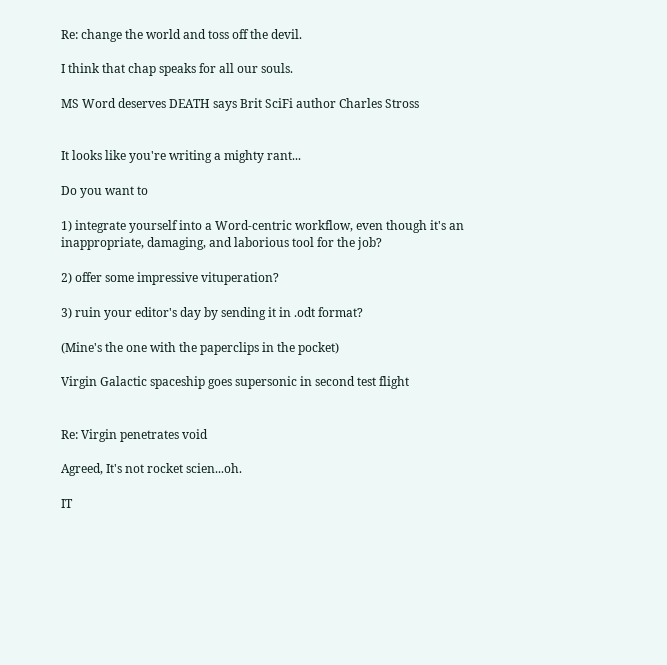Re: change the world and toss off the devil.

I think that chap speaks for all our souls.

MS Word deserves DEATH says Brit SciFi author Charles Stross


It looks like you're writing a mighty rant...

Do you want to

1) integrate yourself into a Word-centric workflow, even though it's an inappropriate, damaging, and laborious tool for the job?

2) offer some impressive vituperation?

3) ruin your editor's day by sending it in .odt format?

(Mine's the one with the paperclips in the pocket)

Virgin Galactic spaceship goes supersonic in second test flight


Re: Virgin penetrates void

Agreed, It's not rocket scien...oh.

IT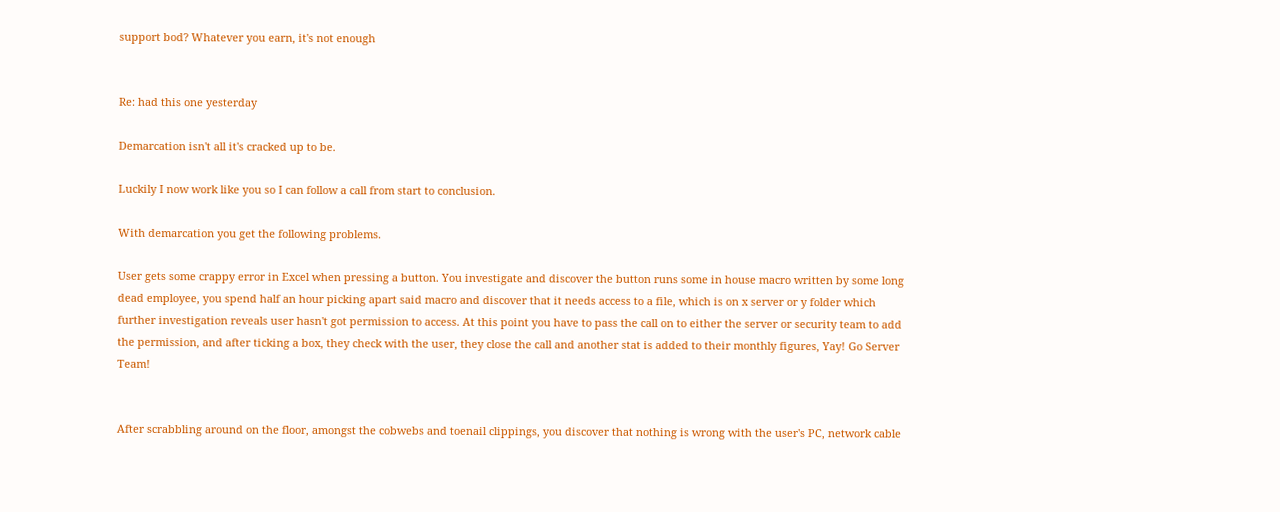support bod? Whatever you earn, it's not enough


Re: had this one yesterday

Demarcation isn't all it's cracked up to be.

Luckily I now work like you so I can follow a call from start to conclusion.

With demarcation you get the following problems.

User gets some crappy error in Excel when pressing a button. You investigate and discover the button runs some in house macro written by some long dead employee, you spend half an hour picking apart said macro and discover that it needs access to a file, which is on x server or y folder which further investigation reveals user hasn't got permission to access. At this point you have to pass the call on to either the server or security team to add the permission, and after ticking a box, they check with the user, they close the call and another stat is added to their monthly figures, Yay! Go Server Team!


After scrabbling around on the floor, amongst the cobwebs and toenail clippings, you discover that nothing is wrong with the user's PC, network cable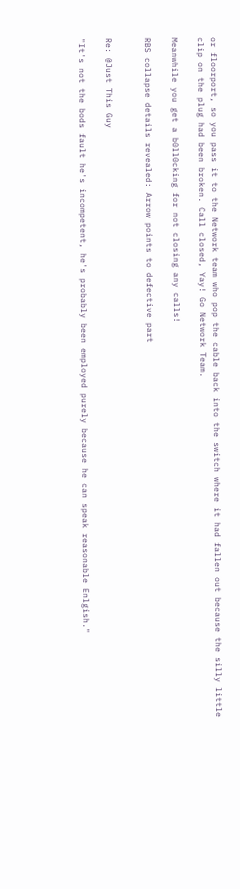or floorport, so you pass it to the Network team who pop the cable back into the switch where it had fallen out because the silly little clip on the plug had been broken. Call closed, Yay! Go Network Team.

Meanwhile you get a b0ll0cking for not closing any calls!

RBS collapse details revealed: Arrow points to defective part


Re: @Just This Guy

"It's not the bods fault he's incompetent, he's probably been employed purely because he can speak reasonable Enlgish."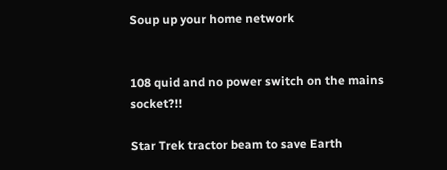Soup up your home network


108 quid and no power switch on the mains socket?!!

Star Trek tractor beam to save Earth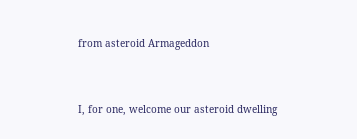from asteroid Armageddon


I, for one, welcome our asteroid dwelling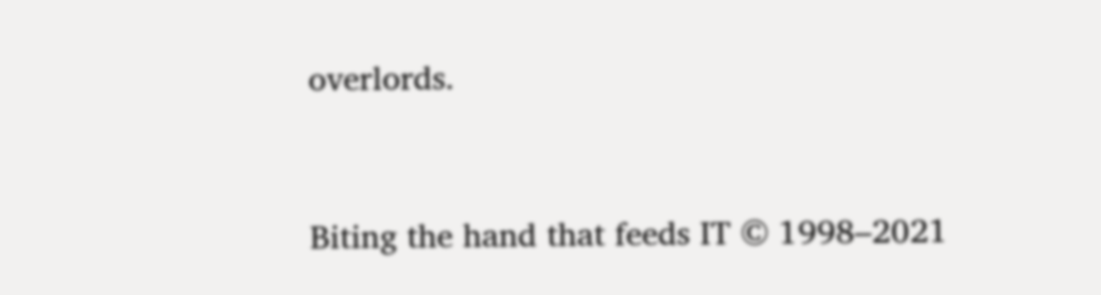overlords.


Biting the hand that feeds IT © 1998–2021